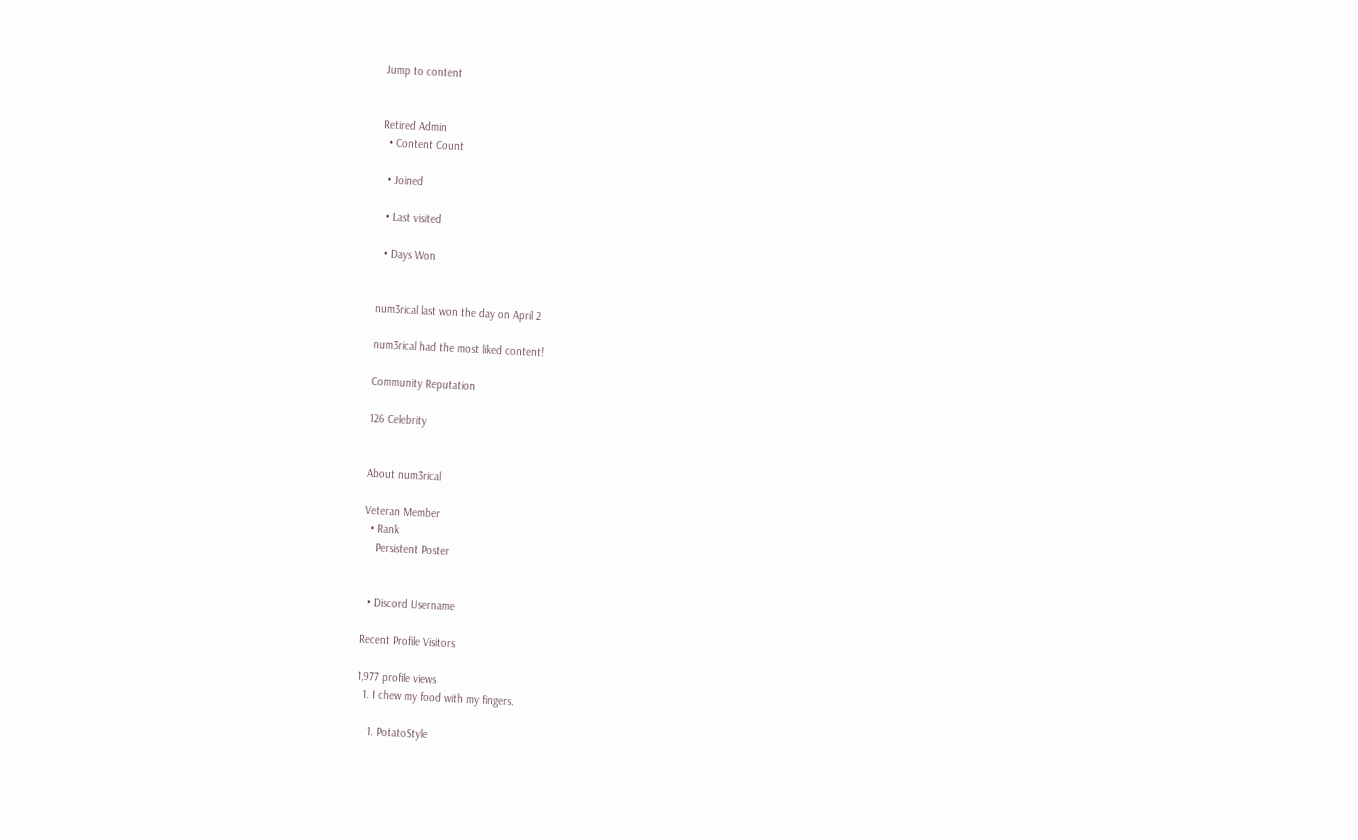Jump to content


Retired Admin
  • Content Count

  • Joined

  • Last visited

  • Days Won


num3rical last won the day on April 2

num3rical had the most liked content!

Community Reputation

126 Celebrity


About num3rical

Veteran Member
  • Rank
    Persistent Poster


  • Discord Username

Recent Profile Visitors

1,977 profile views
  1. I chew my food with my fingers.

    1. PotatoStyle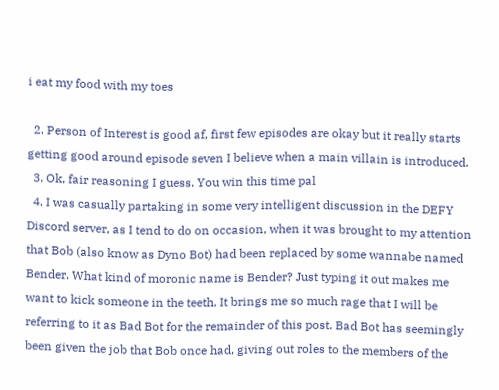i eat my food with my toes

  2. Person of Interest is good af, first few episodes are okay but it really starts getting good around episode seven I believe when a main villain is introduced.
  3. Ok, fair reasoning I guess. You win this time pal
  4. I was casually partaking in some very intelligent discussion in the DEFY Discord server, as I tend to do on occasion, when it was brought to my attention that Bob (also know as Dyno Bot) had been replaced by some wannabe named Bender. What kind of moronic name is Bender? Just typing it out makes me want to kick someone in the teeth. It brings me so much rage that I will be referring to it as Bad Bot for the remainder of this post. Bad Bot has seemingly been given the job that Bob once had, giving out roles to the members of the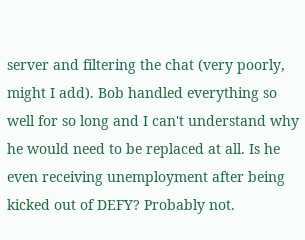server and filtering the chat (very poorly, might I add). Bob handled everything so well for so long and I can't understand why he would need to be replaced at all. Is he even receiving unemployment after being kicked out of DEFY? Probably not.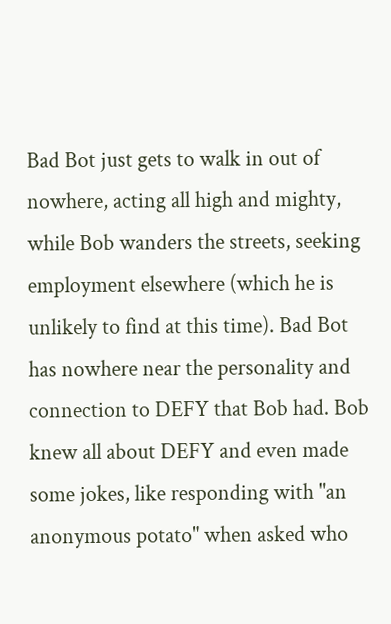Bad Bot just gets to walk in out of nowhere, acting all high and mighty, while Bob wanders the streets, seeking employment elsewhere (which he is unlikely to find at this time). Bad Bot has nowhere near the personality and connection to DEFY that Bob had. Bob knew all about DEFY and even made some jokes, like responding with "an anonymous potato" when asked who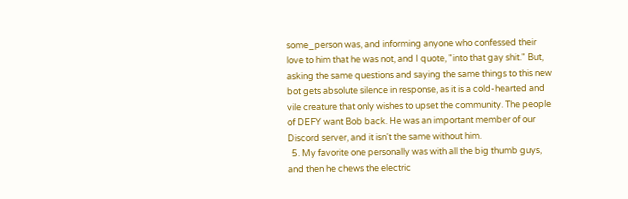some_person was, and informing anyone who confessed their love to him that he was not, and I quote, "into that gay shit." But, asking the same questions and saying the same things to this new bot gets absolute silence in response, as it is a cold-hearted and vile creature that only wishes to upset the community. The people of DEFY want Bob back. He was an important member of our Discord server, and it isn't the same without him.
  5. My favorite one personally was with all the big thumb guys, and then he chews the electric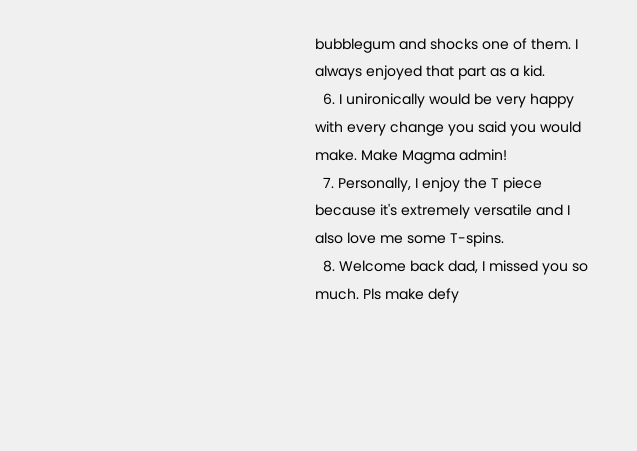bubblegum and shocks one of them. I always enjoyed that part as a kid.
  6. I unironically would be very happy with every change you said you would make. Make Magma admin!
  7. Personally, I enjoy the T piece because it's extremely versatile and I also love me some T-spins.
  8. Welcome back dad, I missed you so much. Pls make defy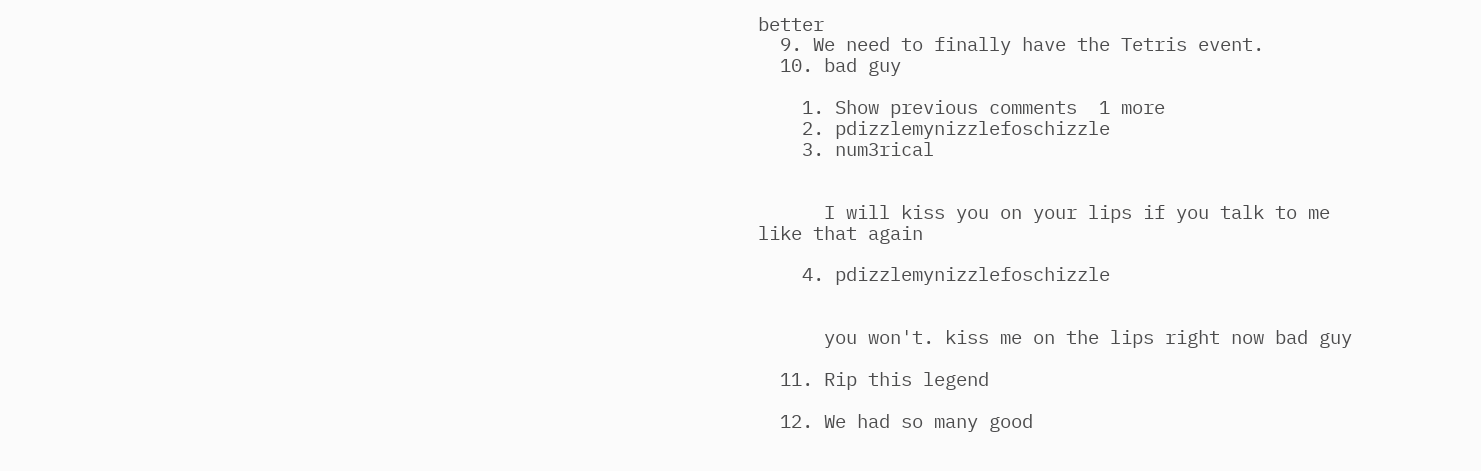better
  9. We need to finally have the Tetris event.
  10. bad guy

    1. Show previous comments  1 more
    2. pdizzlemynizzlefoschizzle
    3. num3rical


      I will kiss you on your lips if you talk to me like that again

    4. pdizzlemynizzlefoschizzle


      you won't. kiss me on the lips right now bad guy

  11. Rip this legend

  12. We had so many good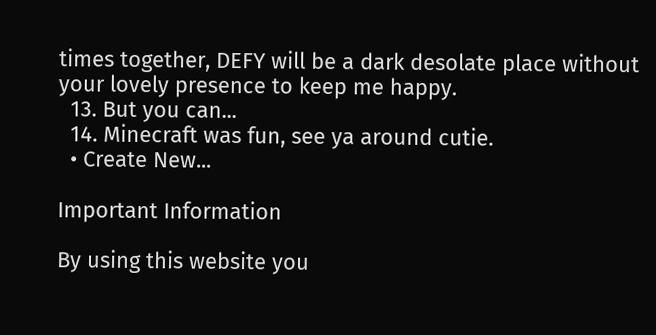times together, DEFY will be a dark desolate place without your lovely presence to keep me happy.
  13. But you can...
  14. Minecraft was fun, see ya around cutie.
  • Create New...

Important Information

By using this website you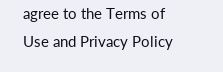agree to the Terms of Use and Privacy Policy